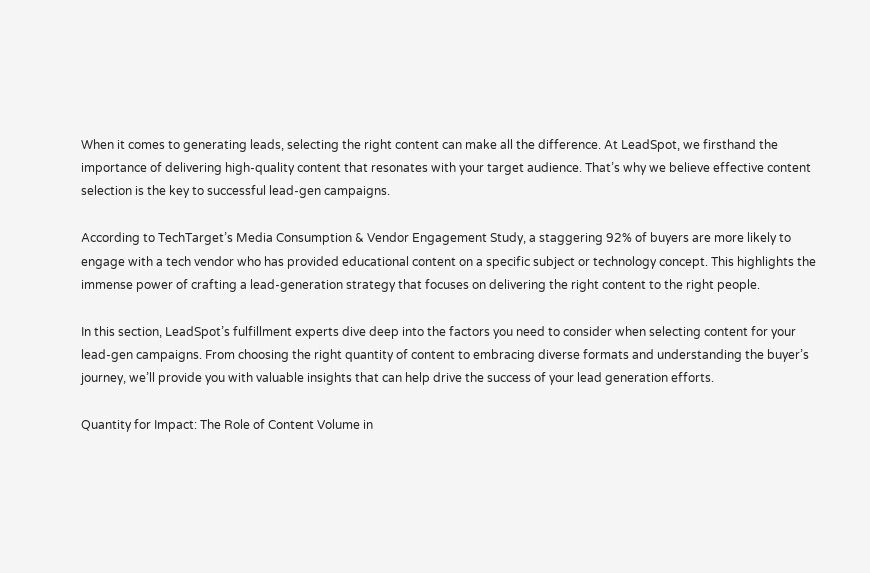When it comes to generating leads, selecting the right content can make all the difference. At LeadSpot, we firsthand the importance of delivering high-quality content that resonates with your target audience. That’s why we believe effective content selection is the key to successful lead-gen campaigns.

According to TechTarget’s Media Consumption & Vendor Engagement Study, a staggering 92% of buyers are more likely to engage with a tech vendor who has provided educational content on a specific subject or technology concept. This highlights the immense power of crafting a lead-generation strategy that focuses on delivering the right content to the right people.

In this section, LeadSpot’s fulfillment experts dive deep into the factors you need to consider when selecting content for your lead-gen campaigns. From choosing the right quantity of content to embracing diverse formats and understanding the buyer’s journey, we’ll provide you with valuable insights that can help drive the success of your lead generation efforts.

Quantity for Impact: The Role of Content Volume in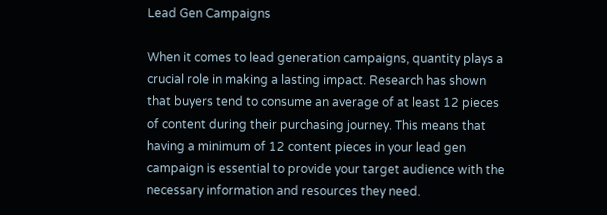Lead Gen Campaigns

When it comes to lead generation campaigns, quantity plays a crucial role in making a lasting impact. Research has shown that buyers tend to consume an average of at least 12 pieces of content during their purchasing journey. This means that having a minimum of 12 content pieces in your lead gen campaign is essential to provide your target audience with the necessary information and resources they need.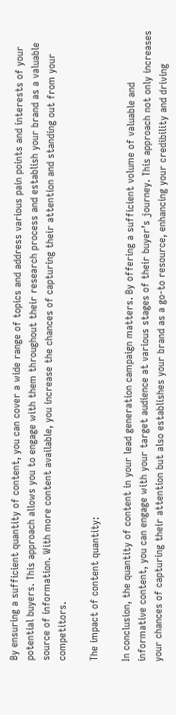By ensuring a sufficient quantity of content, you can cover a wide range of topics and address various pain points and interests of your potential buyers. This approach allows you to engage with them throughout their research process and establish your brand as a valuable source of information. With more content available, you increase the chances of capturing their attention and standing out from your competitors.

The impact of content quantity:

In conclusion, the quantity of content in your lead generation campaign matters. By offering a sufficient volume of valuable and informative content, you can engage with your target audience at various stages of their buyer’s journey. This approach not only increases your chances of capturing their attention but also establishes your brand as a go-to resource, enhancing your credibility and driving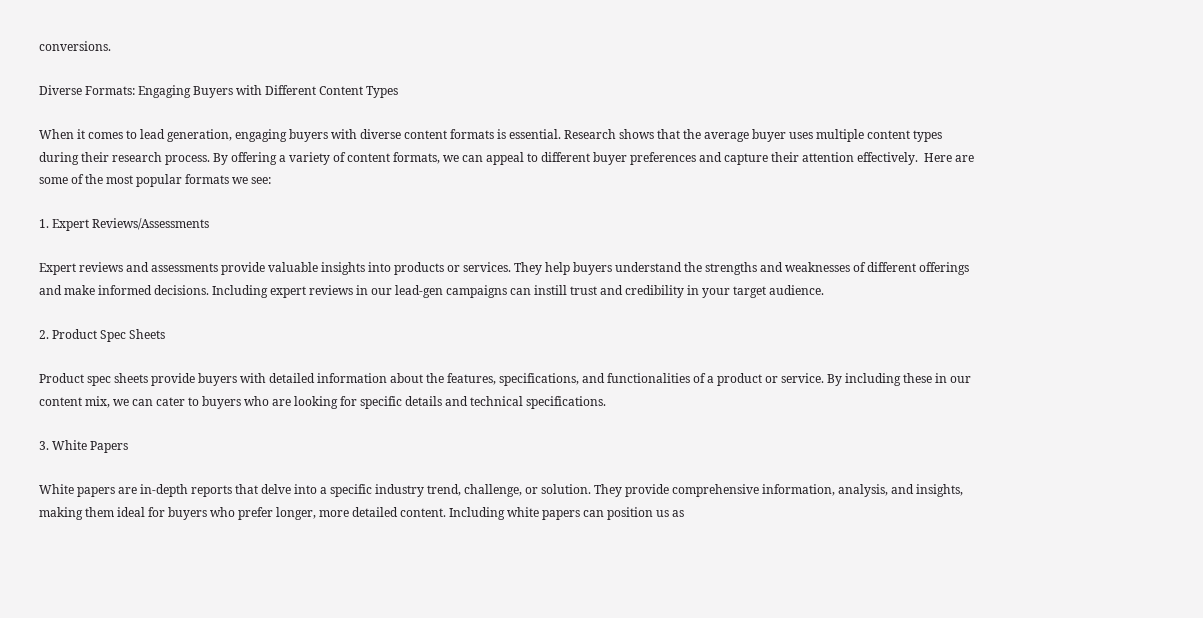conversions.

Diverse Formats: Engaging Buyers with Different Content Types

When it comes to lead generation, engaging buyers with diverse content formats is essential. Research shows that the average buyer uses multiple content types during their research process. By offering a variety of content formats, we can appeal to different buyer preferences and capture their attention effectively.  Here are some of the most popular formats we see:

1. Expert Reviews/Assessments

Expert reviews and assessments provide valuable insights into products or services. They help buyers understand the strengths and weaknesses of different offerings and make informed decisions. Including expert reviews in our lead-gen campaigns can instill trust and credibility in your target audience.

2. Product Spec Sheets

Product spec sheets provide buyers with detailed information about the features, specifications, and functionalities of a product or service. By including these in our content mix, we can cater to buyers who are looking for specific details and technical specifications.

3. White Papers

White papers are in-depth reports that delve into a specific industry trend, challenge, or solution. They provide comprehensive information, analysis, and insights, making them ideal for buyers who prefer longer, more detailed content. Including white papers can position us as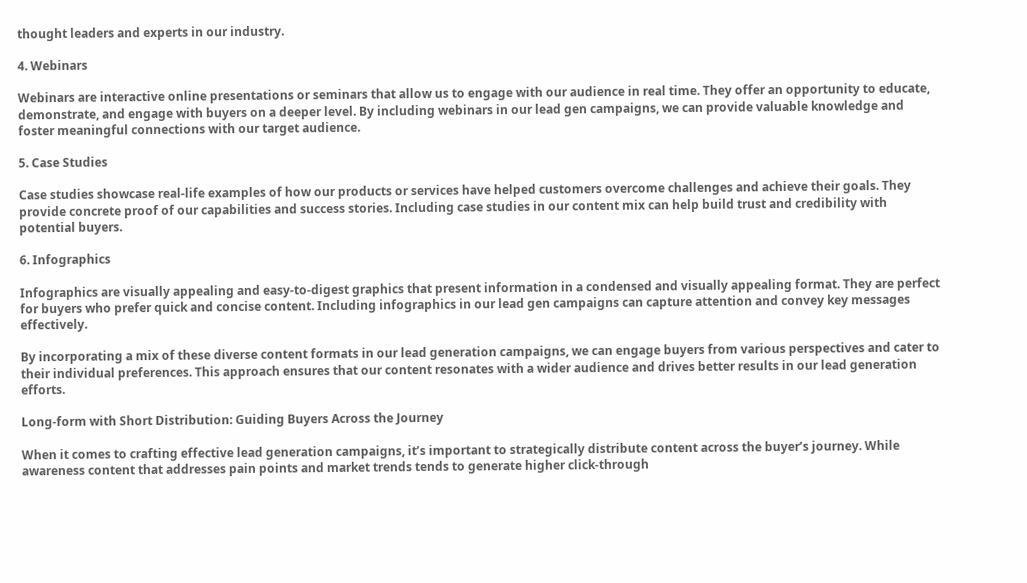thought leaders and experts in our industry.

4. Webinars

Webinars are interactive online presentations or seminars that allow us to engage with our audience in real time. They offer an opportunity to educate, demonstrate, and engage with buyers on a deeper level. By including webinars in our lead gen campaigns, we can provide valuable knowledge and foster meaningful connections with our target audience.

5. Case Studies

Case studies showcase real-life examples of how our products or services have helped customers overcome challenges and achieve their goals. They provide concrete proof of our capabilities and success stories. Including case studies in our content mix can help build trust and credibility with potential buyers.

6. Infographics

Infographics are visually appealing and easy-to-digest graphics that present information in a condensed and visually appealing format. They are perfect for buyers who prefer quick and concise content. Including infographics in our lead gen campaigns can capture attention and convey key messages effectively.

By incorporating a mix of these diverse content formats in our lead generation campaigns, we can engage buyers from various perspectives and cater to their individual preferences. This approach ensures that our content resonates with a wider audience and drives better results in our lead generation efforts.

Long-form with Short Distribution: Guiding Buyers Across the Journey

When it comes to crafting effective lead generation campaigns, it’s important to strategically distribute content across the buyer’s journey. While awareness content that addresses pain points and market trends tends to generate higher click-through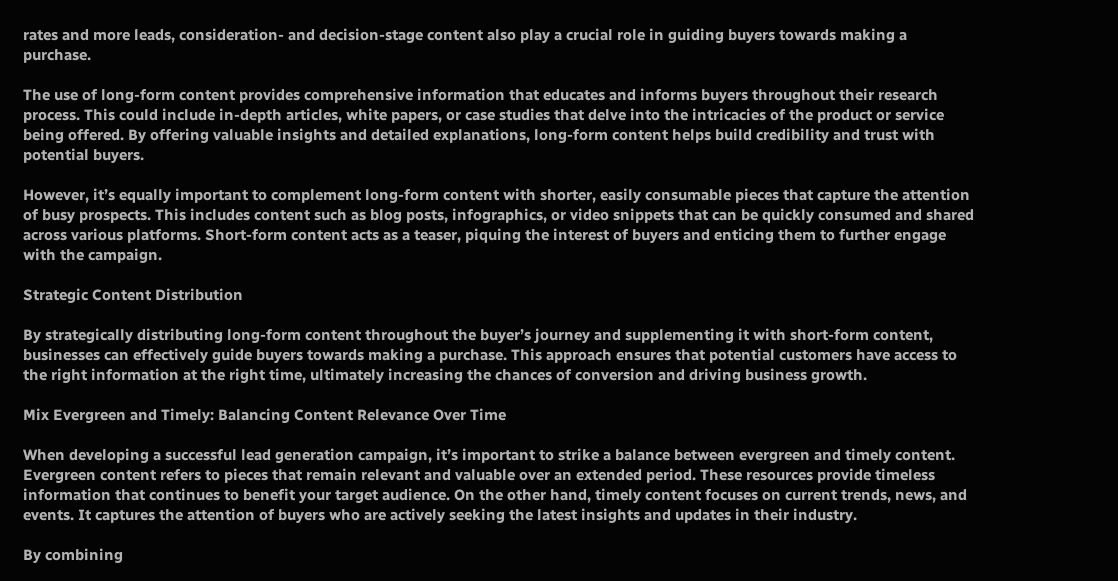rates and more leads, consideration- and decision-stage content also play a crucial role in guiding buyers towards making a purchase.

The use of long-form content provides comprehensive information that educates and informs buyers throughout their research process. This could include in-depth articles, white papers, or case studies that delve into the intricacies of the product or service being offered. By offering valuable insights and detailed explanations, long-form content helps build credibility and trust with potential buyers.

However, it’s equally important to complement long-form content with shorter, easily consumable pieces that capture the attention of busy prospects. This includes content such as blog posts, infographics, or video snippets that can be quickly consumed and shared across various platforms. Short-form content acts as a teaser, piquing the interest of buyers and enticing them to further engage with the campaign.

Strategic Content Distribution

By strategically distributing long-form content throughout the buyer’s journey and supplementing it with short-form content, businesses can effectively guide buyers towards making a purchase. This approach ensures that potential customers have access to the right information at the right time, ultimately increasing the chances of conversion and driving business growth.

Mix Evergreen and Timely: Balancing Content Relevance Over Time

When developing a successful lead generation campaign, it’s important to strike a balance between evergreen and timely content. Evergreen content refers to pieces that remain relevant and valuable over an extended period. These resources provide timeless information that continues to benefit your target audience. On the other hand, timely content focuses on current trends, news, and events. It captures the attention of buyers who are actively seeking the latest insights and updates in their industry.

By combining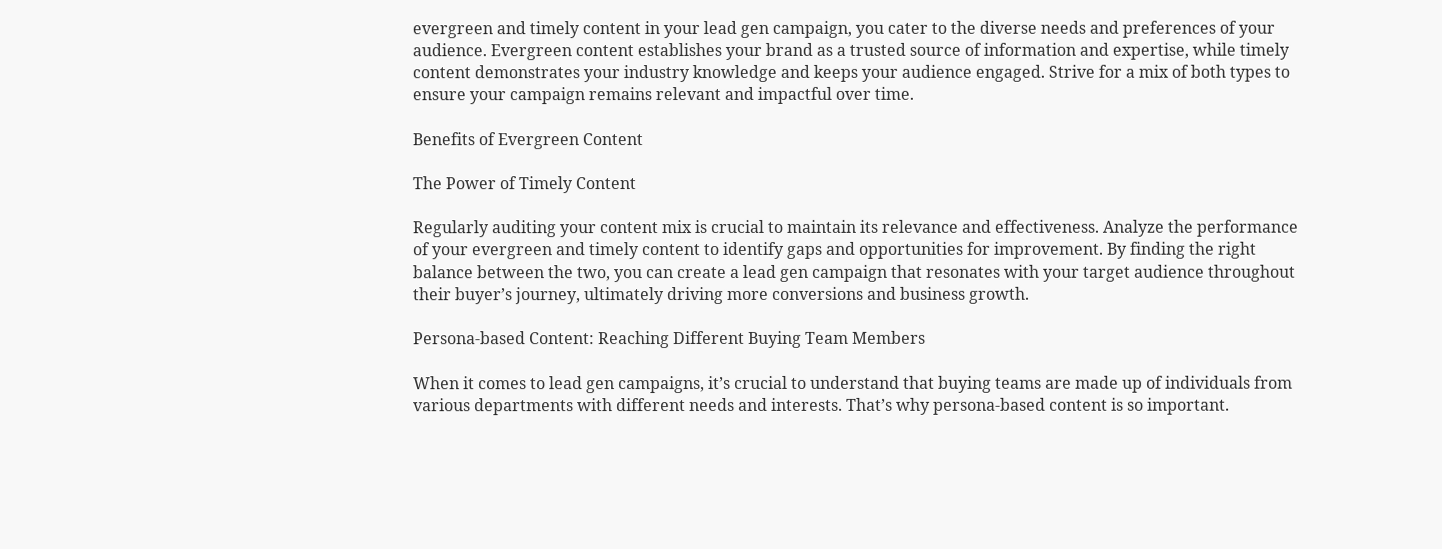evergreen and timely content in your lead gen campaign, you cater to the diverse needs and preferences of your audience. Evergreen content establishes your brand as a trusted source of information and expertise, while timely content demonstrates your industry knowledge and keeps your audience engaged. Strive for a mix of both types to ensure your campaign remains relevant and impactful over time.

Benefits of Evergreen Content

The Power of Timely Content

Regularly auditing your content mix is crucial to maintain its relevance and effectiveness. Analyze the performance of your evergreen and timely content to identify gaps and opportunities for improvement. By finding the right balance between the two, you can create a lead gen campaign that resonates with your target audience throughout their buyer’s journey, ultimately driving more conversions and business growth.

Persona-based Content: Reaching Different Buying Team Members

When it comes to lead gen campaigns, it’s crucial to understand that buying teams are made up of individuals from various departments with different needs and interests. That’s why persona-based content is so important.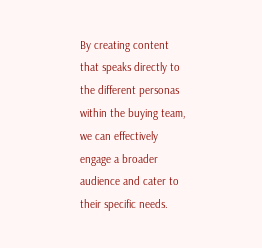By creating content that speaks directly to the different personas within the buying team, we can effectively engage a broader audience and cater to their specific needs.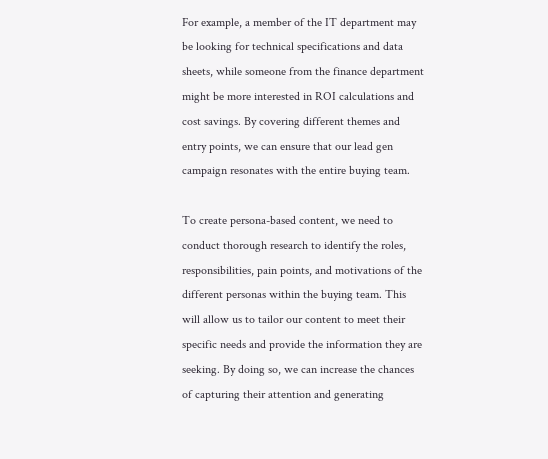For example, a member of the IT department may be looking for technical specifications and data sheets, while someone from the finance department might be more interested in ROI calculations and cost savings. By covering different themes and entry points, we can ensure that our lead gen campaign resonates with the entire buying team.

To create persona-based content, we need to conduct thorough research to identify the roles, responsibilities, pain points, and motivations of the different personas within the buying team. This will allow us to tailor our content to meet their specific needs and provide the information they are seeking. By doing so, we can increase the chances of capturing their attention and generating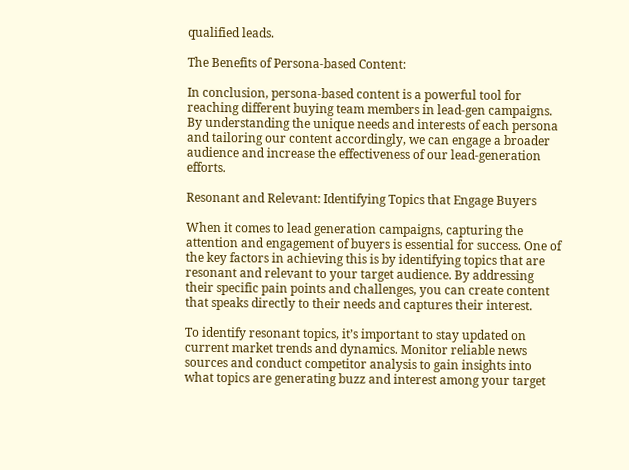qualified leads.

The Benefits of Persona-based Content:

In conclusion, persona-based content is a powerful tool for reaching different buying team members in lead-gen campaigns. By understanding the unique needs and interests of each persona and tailoring our content accordingly, we can engage a broader audience and increase the effectiveness of our lead-generation efforts.

Resonant and Relevant: Identifying Topics that Engage Buyers

When it comes to lead generation campaigns, capturing the attention and engagement of buyers is essential for success. One of the key factors in achieving this is by identifying topics that are resonant and relevant to your target audience. By addressing their specific pain points and challenges, you can create content that speaks directly to their needs and captures their interest.

To identify resonant topics, it’s important to stay updated on current market trends and dynamics. Monitor reliable news sources and conduct competitor analysis to gain insights into what topics are generating buzz and interest among your target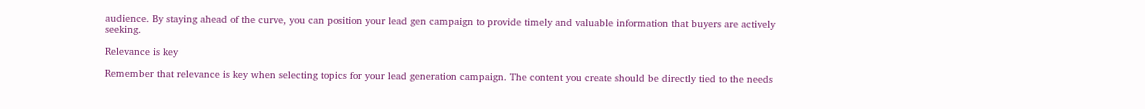audience. By staying ahead of the curve, you can position your lead gen campaign to provide timely and valuable information that buyers are actively seeking.

Relevance is key

Remember that relevance is key when selecting topics for your lead generation campaign. The content you create should be directly tied to the needs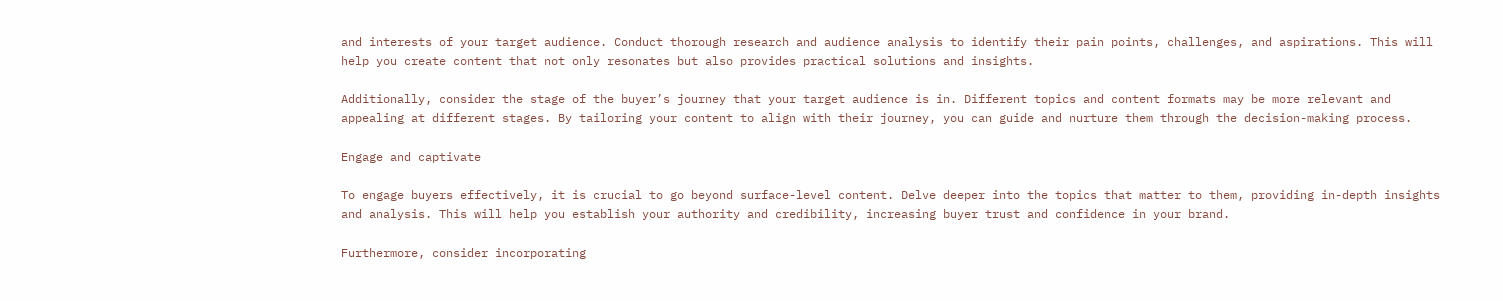and interests of your target audience. Conduct thorough research and audience analysis to identify their pain points, challenges, and aspirations. This will help you create content that not only resonates but also provides practical solutions and insights.

Additionally, consider the stage of the buyer’s journey that your target audience is in. Different topics and content formats may be more relevant and appealing at different stages. By tailoring your content to align with their journey, you can guide and nurture them through the decision-making process.

Engage and captivate

To engage buyers effectively, it is crucial to go beyond surface-level content. Delve deeper into the topics that matter to them, providing in-depth insights and analysis. This will help you establish your authority and credibility, increasing buyer trust and confidence in your brand.

Furthermore, consider incorporating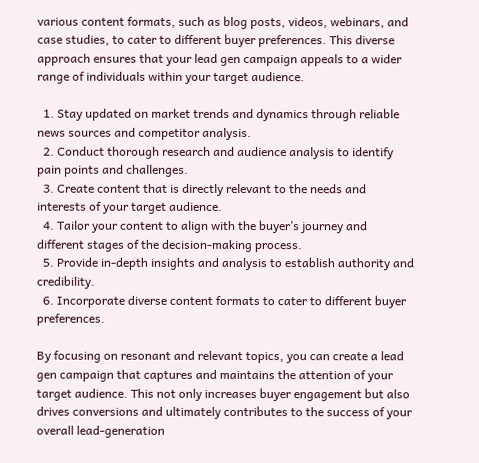various content formats, such as blog posts, videos, webinars, and case studies, to cater to different buyer preferences. This diverse approach ensures that your lead gen campaign appeals to a wider range of individuals within your target audience.

  1. Stay updated on market trends and dynamics through reliable news sources and competitor analysis.
  2. Conduct thorough research and audience analysis to identify pain points and challenges.
  3. Create content that is directly relevant to the needs and interests of your target audience.
  4. Tailor your content to align with the buyer’s journey and different stages of the decision-making process.
  5. Provide in-depth insights and analysis to establish authority and credibility.
  6. Incorporate diverse content formats to cater to different buyer preferences.

By focusing on resonant and relevant topics, you can create a lead gen campaign that captures and maintains the attention of your target audience. This not only increases buyer engagement but also drives conversions and ultimately contributes to the success of your overall lead-generation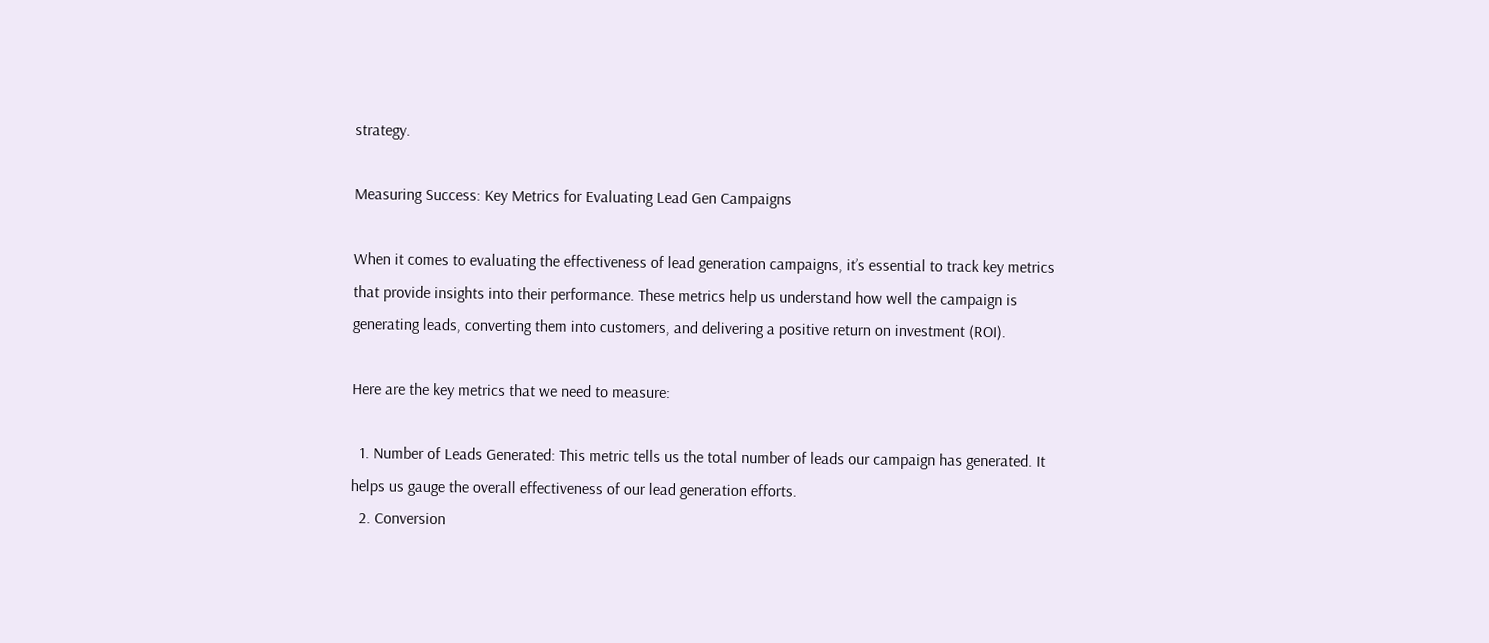strategy.

Measuring Success: Key Metrics for Evaluating Lead Gen Campaigns

When it comes to evaluating the effectiveness of lead generation campaigns, it’s essential to track key metrics that provide insights into their performance. These metrics help us understand how well the campaign is generating leads, converting them into customers, and delivering a positive return on investment (ROI).

Here are the key metrics that we need to measure:

  1. Number of Leads Generated: This metric tells us the total number of leads our campaign has generated. It helps us gauge the overall effectiveness of our lead generation efforts.
  2. Conversion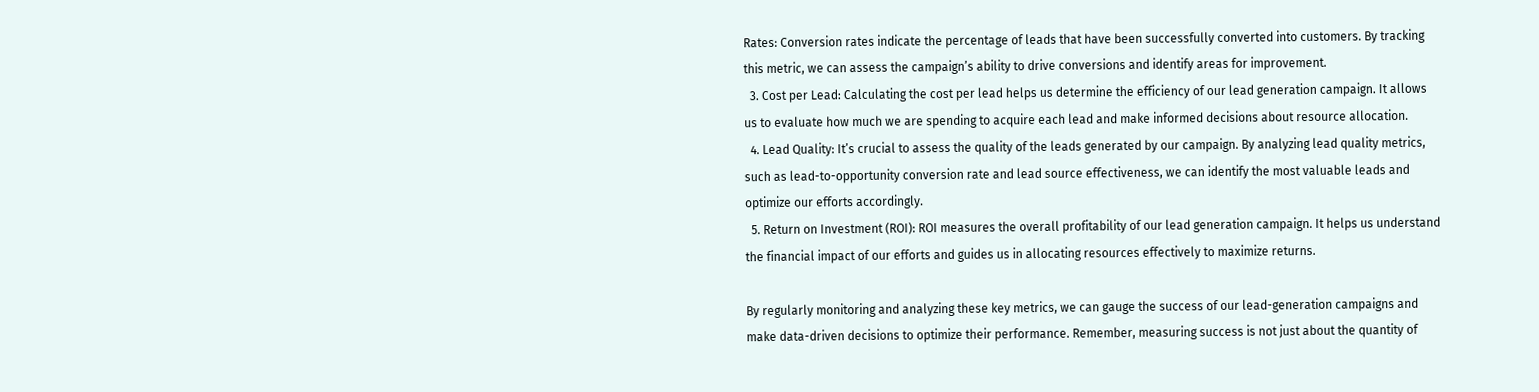Rates: Conversion rates indicate the percentage of leads that have been successfully converted into customers. By tracking this metric, we can assess the campaign’s ability to drive conversions and identify areas for improvement.
  3. Cost per Lead: Calculating the cost per lead helps us determine the efficiency of our lead generation campaign. It allows us to evaluate how much we are spending to acquire each lead and make informed decisions about resource allocation.
  4. Lead Quality: It’s crucial to assess the quality of the leads generated by our campaign. By analyzing lead quality metrics, such as lead-to-opportunity conversion rate and lead source effectiveness, we can identify the most valuable leads and optimize our efforts accordingly.
  5. Return on Investment (ROI): ROI measures the overall profitability of our lead generation campaign. It helps us understand the financial impact of our efforts and guides us in allocating resources effectively to maximize returns.

By regularly monitoring and analyzing these key metrics, we can gauge the success of our lead-generation campaigns and make data-driven decisions to optimize their performance. Remember, measuring success is not just about the quantity of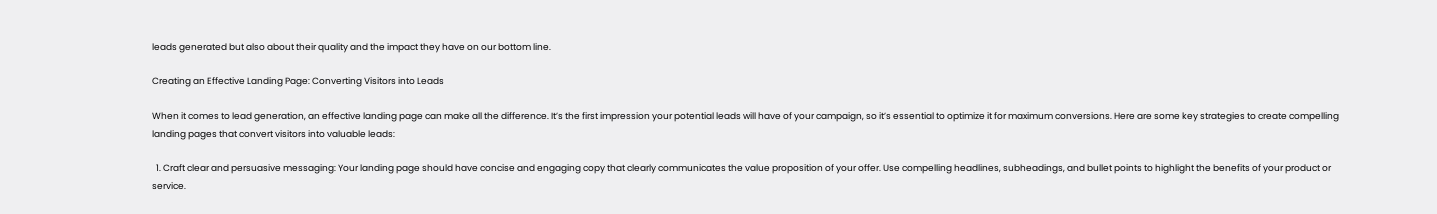leads generated but also about their quality and the impact they have on our bottom line.

Creating an Effective Landing Page: Converting Visitors into Leads

When it comes to lead generation, an effective landing page can make all the difference. It’s the first impression your potential leads will have of your campaign, so it’s essential to optimize it for maximum conversions. Here are some key strategies to create compelling landing pages that convert visitors into valuable leads:

  1. Craft clear and persuasive messaging: Your landing page should have concise and engaging copy that clearly communicates the value proposition of your offer. Use compelling headlines, subheadings, and bullet points to highlight the benefits of your product or service.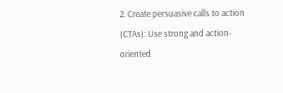2. Create persuasive calls to action (CTAs): Use strong and action-oriented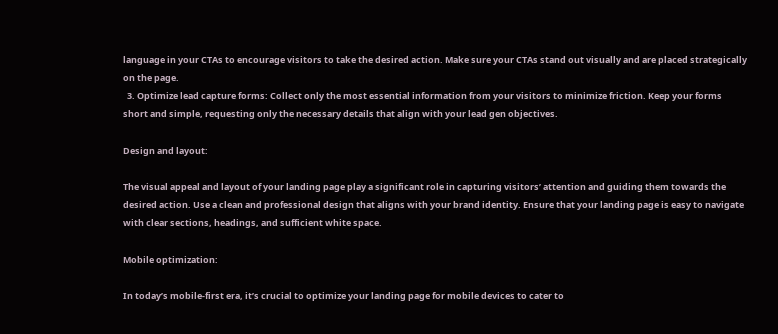language in your CTAs to encourage visitors to take the desired action. Make sure your CTAs stand out visually and are placed strategically on the page.
  3. Optimize lead capture forms: Collect only the most essential information from your visitors to minimize friction. Keep your forms short and simple, requesting only the necessary details that align with your lead gen objectives.

Design and layout:

The visual appeal and layout of your landing page play a significant role in capturing visitors’ attention and guiding them towards the desired action. Use a clean and professional design that aligns with your brand identity. Ensure that your landing page is easy to navigate with clear sections, headings, and sufficient white space.

Mobile optimization:

In today’s mobile-first era, it’s crucial to optimize your landing page for mobile devices to cater to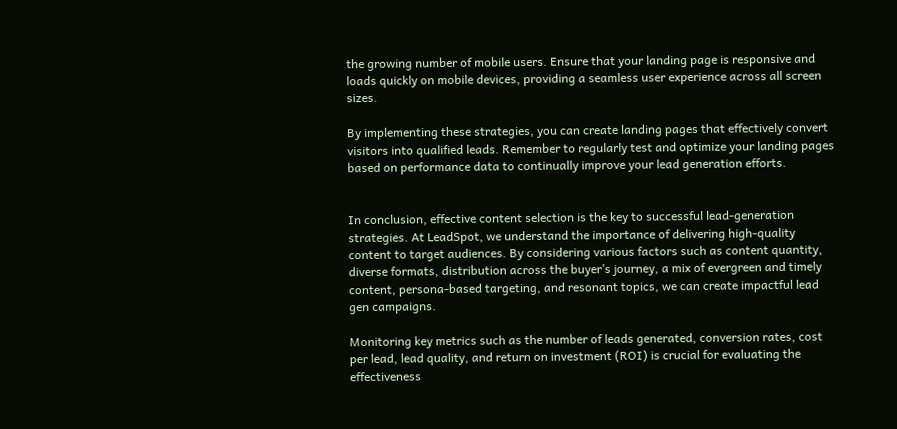the growing number of mobile users. Ensure that your landing page is responsive and loads quickly on mobile devices, providing a seamless user experience across all screen sizes.

By implementing these strategies, you can create landing pages that effectively convert visitors into qualified leads. Remember to regularly test and optimize your landing pages based on performance data to continually improve your lead generation efforts.


In conclusion, effective content selection is the key to successful lead-generation strategies. At LeadSpot, we understand the importance of delivering high-quality content to target audiences. By considering various factors such as content quantity, diverse formats, distribution across the buyer’s journey, a mix of evergreen and timely content, persona-based targeting, and resonant topics, we can create impactful lead gen campaigns.

Monitoring key metrics such as the number of leads generated, conversion rates, cost per lead, lead quality, and return on investment (ROI) is crucial for evaluating the effectiveness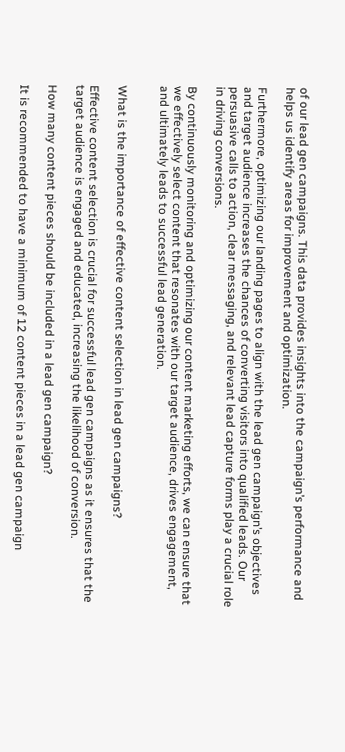of our lead gen campaigns. This data provides insights into the campaign’s performance and helps us identify areas for improvement and optimization.

Furthermore, optimizing our landing pages to align with the lead gen campaign’s objectives and target audience increases the chances of converting visitors into qualified leads. Our persuasive calls to action, clear messaging, and relevant lead capture forms play a crucial role in driving conversions.

By continuously monitoring and optimizing our content marketing efforts, we can ensure that we effectively select content that resonates with our target audience, drives engagement, and ultimately leads to successful lead generation.


What is the importance of effective content selection in lead gen campaigns?

Effective content selection is crucial for successful lead gen campaigns as it ensures that the target audience is engaged and educated, increasing the likelihood of conversion.

How many content pieces should be included in a lead gen campaign?

It is recommended to have a minimum of 12 content pieces in a lead gen campaign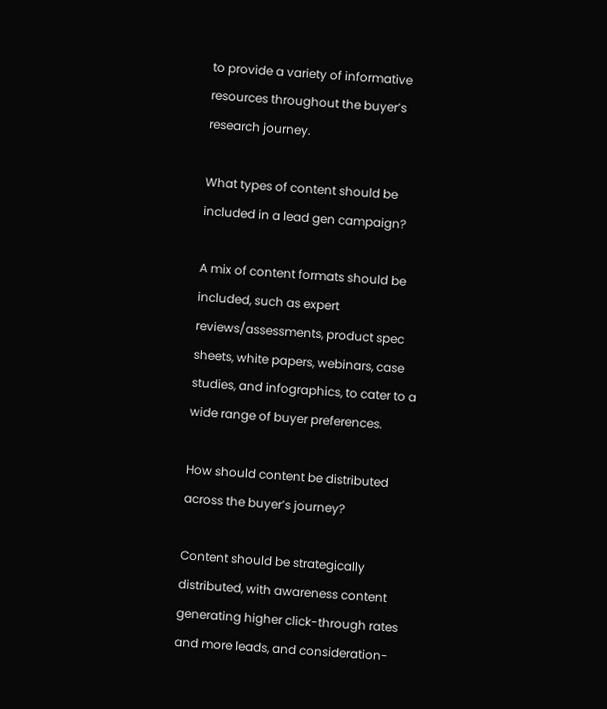to provide a variety of informative resources throughout the buyer’s research journey.

What types of content should be included in a lead gen campaign?

A mix of content formats should be included, such as expert reviews/assessments, product spec sheets, white papers, webinars, case studies, and infographics, to cater to a wide range of buyer preferences.

How should content be distributed across the buyer’s journey?

Content should be strategically distributed, with awareness content generating higher click-through rates and more leads, and consideration-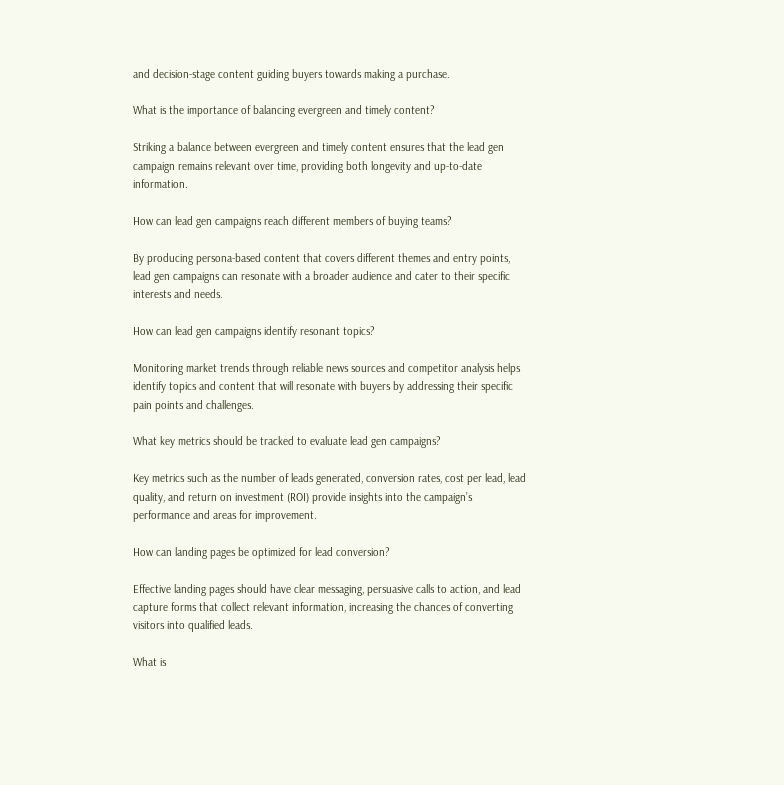and decision-stage content guiding buyers towards making a purchase.

What is the importance of balancing evergreen and timely content?

Striking a balance between evergreen and timely content ensures that the lead gen campaign remains relevant over time, providing both longevity and up-to-date information.

How can lead gen campaigns reach different members of buying teams?

By producing persona-based content that covers different themes and entry points, lead gen campaigns can resonate with a broader audience and cater to their specific interests and needs.

How can lead gen campaigns identify resonant topics?

Monitoring market trends through reliable news sources and competitor analysis helps identify topics and content that will resonate with buyers by addressing their specific pain points and challenges.

What key metrics should be tracked to evaluate lead gen campaigns?

Key metrics such as the number of leads generated, conversion rates, cost per lead, lead quality, and return on investment (ROI) provide insights into the campaign’s performance and areas for improvement.

How can landing pages be optimized for lead conversion?

Effective landing pages should have clear messaging, persuasive calls to action, and lead capture forms that collect relevant information, increasing the chances of converting visitors into qualified leads.

What is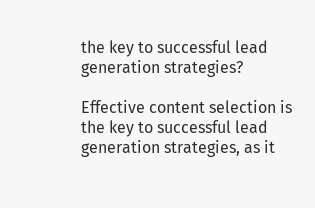the key to successful lead generation strategies?

Effective content selection is the key to successful lead generation strategies, as it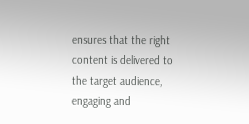ensures that the right content is delivered to the target audience, engaging and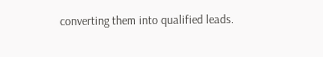converting them into qualified leads.